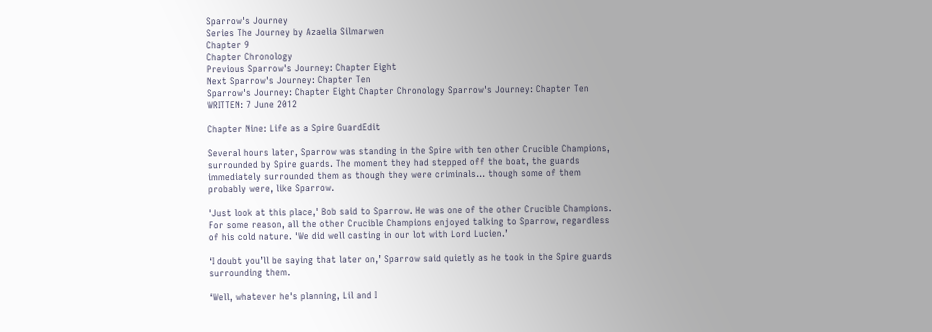Sparrow's Journey
Series The Journey by Azaelia Silmarwen
Chapter 9
Chapter Chronology
Previous Sparrow's Journey: Chapter Eight
Next Sparrow's Journey: Chapter Ten
Sparrow's Journey: Chapter Eight Chapter Chronology Sparrow's Journey: Chapter Ten
WRITTEN: 7 June 2012

Chapter Nine: Life as a Spire GuardEdit

Several hours later, Sparrow was standing in the Spire with ten other Crucible Champions, surrounded by Spire guards. The moment they had stepped off the boat, the guards immediately surrounded them as though they were criminals… though some of them probably were, like Sparrow.

'Just look at this place,' Bob said to Sparrow. He was one of the other Crucible Champions. For some reason, all the other Crucible Champions enjoyed talking to Sparrow, regardless of his cold nature. 'We did well casting in our lot with Lord Lucien.’

‘I doubt you’ll be saying that later on,’ Sparrow said quietly as he took in the Spire guards surrounding them.

‘Well, whatever he's planning, Lil and I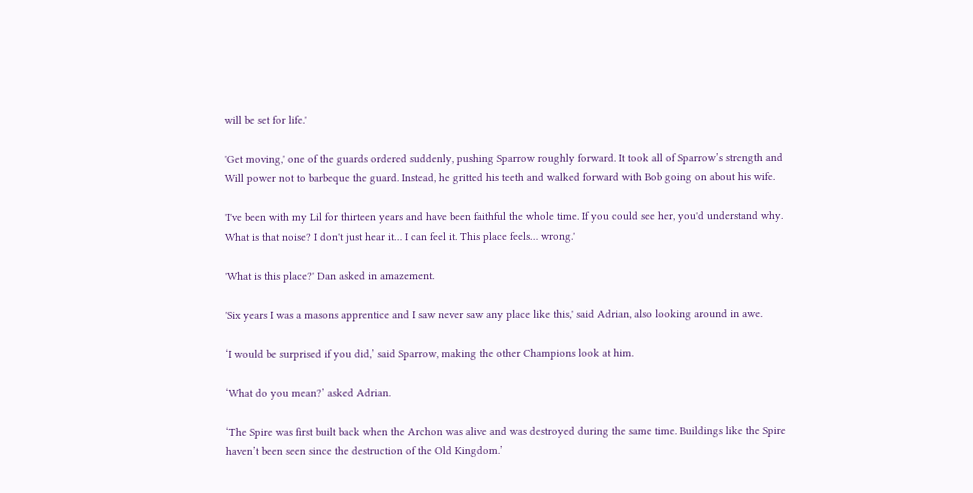will be set for life.'

'Get moving,' one of the guards ordered suddenly, pushing Sparrow roughly forward. It took all of Sparrow’s strength and Will power not to barbeque the guard. Instead, he gritted his teeth and walked forward with Bob going on about his wife.

'I've been with my Lil for thirteen years and have been faithful the whole time. If you could see her, you'd understand why. What is that noise? I don't just hear it… I can feel it. This place feels… wrong.'

'What is this place?' Dan asked in amazement.

'Six years I was a masons apprentice and I saw never saw any place like this,' said Adrian, also looking around in awe.

‘I would be surprised if you did,’ said Sparrow, making the other Champions look at him.

‘What do you mean?’ asked Adrian.

‘The Spire was first built back when the Archon was alive and was destroyed during the same time. Buildings like the Spire haven’t been seen since the destruction of the Old Kingdom.’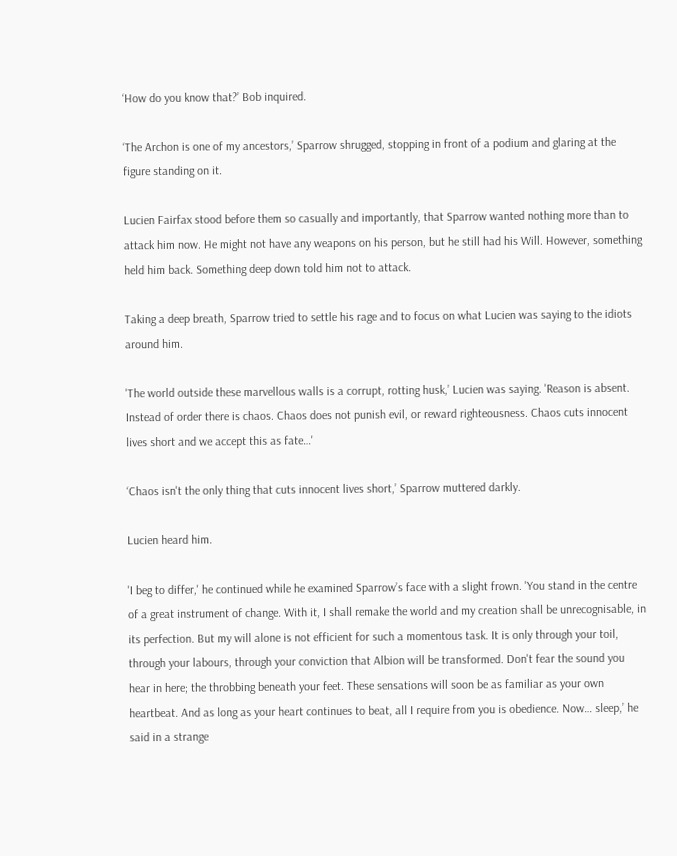‘How do you know that?’ Bob inquired.

‘The Archon is one of my ancestors,’ Sparrow shrugged, stopping in front of a podium and glaring at the figure standing on it.

Lucien Fairfax stood before them so casually and importantly, that Sparrow wanted nothing more than to attack him now. He might not have any weapons on his person, but he still had his Will. However, something held him back. Something deep down told him not to attack.

Taking a deep breath, Sparrow tried to settle his rage and to focus on what Lucien was saying to the idiots around him.

'The world outside these marvellous walls is a corrupt, rotting husk,’ Lucien was saying. 'Reason is absent. Instead of order there is chaos. Chaos does not punish evil, or reward righteousness. Chaos cuts innocent lives short and we accept this as fate…'

‘Chaos isn't the only thing that cuts innocent lives short,’ Sparrow muttered darkly.

Lucien heard him.

'I beg to differ,' he continued while he examined Sparrow’s face with a slight frown. 'You stand in the centre of a great instrument of change. With it, I shall remake the world and my creation shall be unrecognisable, in its perfection. But my will alone is not efficient for such a momentous task. It is only through your toil, through your labours, through your conviction that Albion will be transformed. Don't fear the sound you hear in here; the throbbing beneath your feet. These sensations will soon be as familiar as your own heartbeat. And as long as your heart continues to beat, all I require from you is obedience. Now… sleep,’ he said in a strange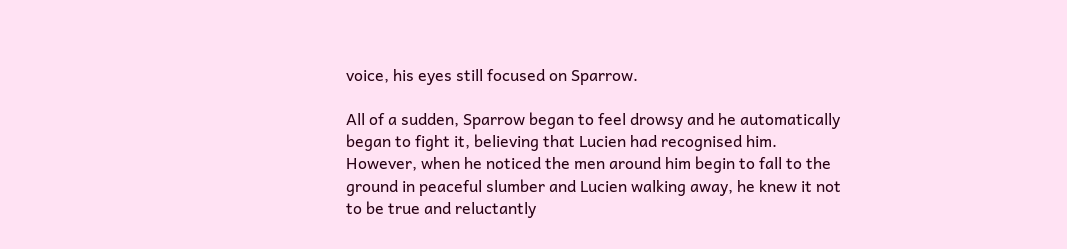voice, his eyes still focused on Sparrow.

All of a sudden, Sparrow began to feel drowsy and he automatically began to fight it, believing that Lucien had recognised him. However, when he noticed the men around him begin to fall to the ground in peaceful slumber and Lucien walking away, he knew it not to be true and reluctantly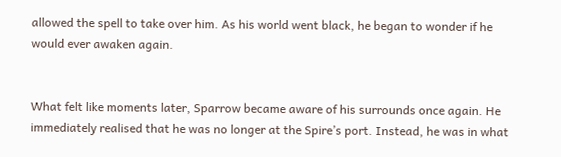allowed the spell to take over him. As his world went black, he began to wonder if he would ever awaken again.


What felt like moments later, Sparrow became aware of his surrounds once again. He immediately realised that he was no longer at the Spire’s port. Instead, he was in what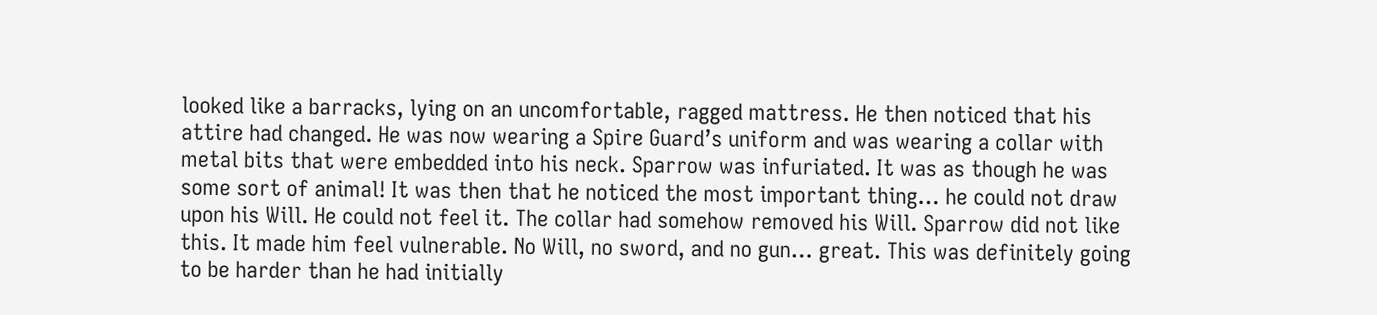looked like a barracks, lying on an uncomfortable, ragged mattress. He then noticed that his attire had changed. He was now wearing a Spire Guard’s uniform and was wearing a collar with metal bits that were embedded into his neck. Sparrow was infuriated. It was as though he was some sort of animal! It was then that he noticed the most important thing… he could not draw upon his Will. He could not feel it. The collar had somehow removed his Will. Sparrow did not like this. It made him feel vulnerable. No Will, no sword, and no gun… great. This was definitely going to be harder than he had initially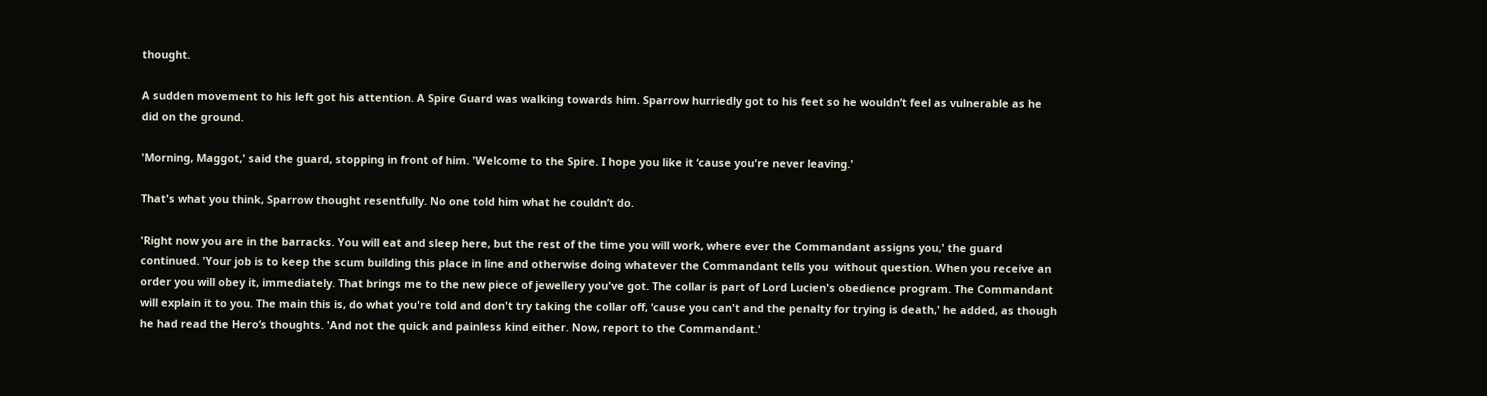thought.

A sudden movement to his left got his attention. A Spire Guard was walking towards him. Sparrow hurriedly got to his feet so he wouldn’t feel as vulnerable as he did on the ground.

'Morning, Maggot,' said the guard, stopping in front of him. 'Welcome to the Spire. I hope you like it ‘cause you're never leaving.'

That's what you think, Sparrow thought resentfully. No one told him what he couldn’t do.

'Right now you are in the barracks. You will eat and sleep here, but the rest of the time you will work, where ever the Commandant assigns you,' the guard continued. 'Your job is to keep the scum building this place in line and otherwise doing whatever the Commandant tells you  without question. When you receive an order you will obey it, immediately. That brings me to the new piece of jewellery you've got. The collar is part of Lord Lucien's obedience program. The Commandant will explain it to you. The main this is, do what you're told and don't try taking the collar off, ‘cause you can't and the penalty for trying is death,' he added, as though he had read the Hero’s thoughts. 'And not the quick and painless kind either. Now, report to the Commandant.'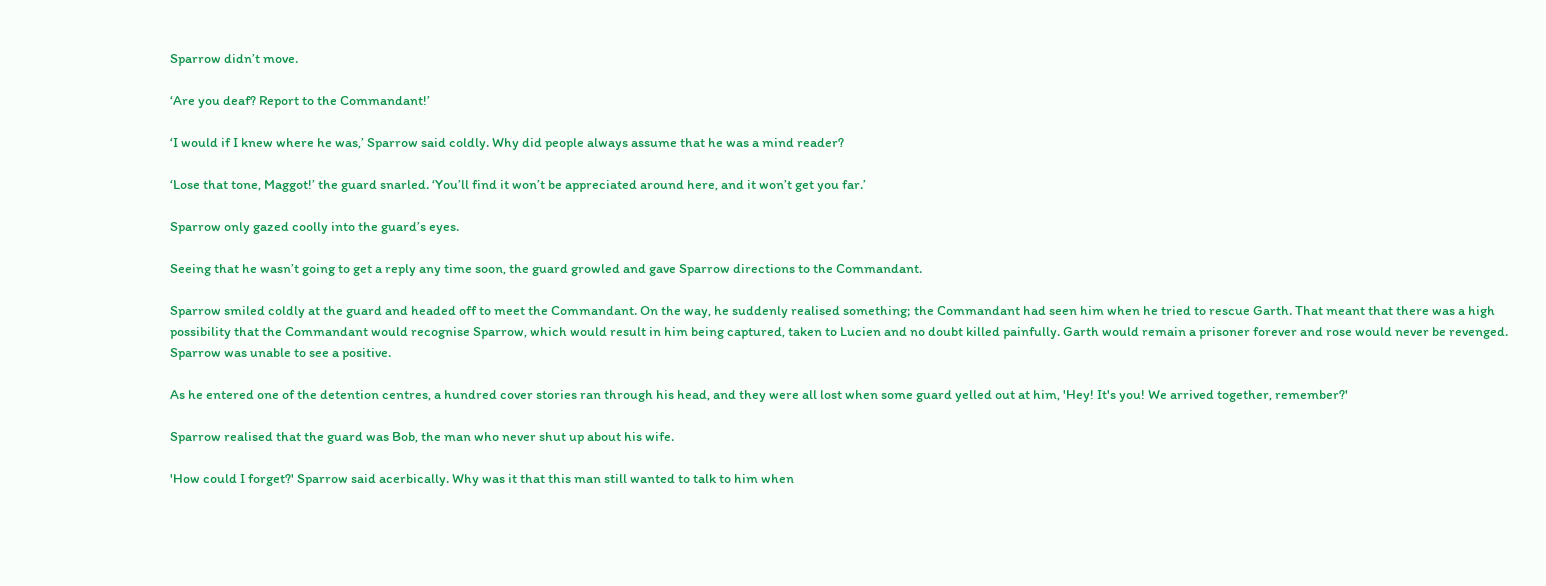Sparrow didn’t move.

‘Are you deaf? Report to the Commandant!’

‘I would if I knew where he was,’ Sparrow said coldly. Why did people always assume that he was a mind reader?

‘Lose that tone, Maggot!’ the guard snarled. ‘You’ll find it won’t be appreciated around here, and it won’t get you far.’

Sparrow only gazed coolly into the guard’s eyes.

Seeing that he wasn’t going to get a reply any time soon, the guard growled and gave Sparrow directions to the Commandant.

Sparrow smiled coldly at the guard and headed off to meet the Commandant. On the way, he suddenly realised something; the Commandant had seen him when he tried to rescue Garth. That meant that there was a high possibility that the Commandant would recognise Sparrow, which would result in him being captured, taken to Lucien and no doubt killed painfully. Garth would remain a prisoner forever and rose would never be revenged. Sparrow was unable to see a positive.

As he entered one of the detention centres, a hundred cover stories ran through his head, and they were all lost when some guard yelled out at him, 'Hey! It's you! We arrived together, remember?'

Sparrow realised that the guard was Bob, the man who never shut up about his wife.

'How could I forget?' Sparrow said acerbically. Why was it that this man still wanted to talk to him when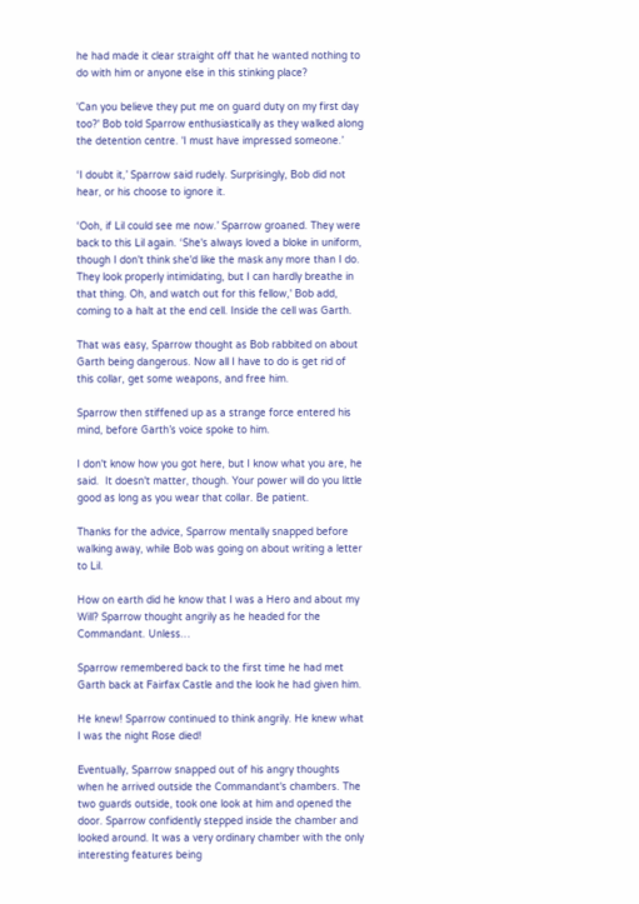he had made it clear straight off that he wanted nothing to do with him or anyone else in this stinking place?

'Can you believe they put me on guard duty on my first day too?' Bob told Sparrow enthusiastically as they walked along the detention centre. 'I must have impressed someone.’

‘I doubt it,’ Sparrow said rudely. Surprisingly, Bob did not hear, or his choose to ignore it.

‘Ooh, if Lil could see me now.’ Sparrow groaned. They were back to this Lil again. ‘She's always loved a bloke in uniform, though I don't think she'd like the mask any more than I do. They look properly intimidating, but I can hardly breathe in that thing. Oh, and watch out for this fellow,' Bob add, coming to a halt at the end cell. Inside the cell was Garth.

That was easy, Sparrow thought as Bob rabbited on about Garth being dangerous. Now all I have to do is get rid of this collar, get some weapons, and free him.

Sparrow then stiffened up as a strange force entered his mind, before Garth’s voice spoke to him.

I don't know how you got here, but I know what you are, he said.  It doesn't matter, though. Your power will do you little good as long as you wear that collar. Be patient.

Thanks for the advice, Sparrow mentally snapped before walking away, while Bob was going on about writing a letter to Lil.

How on earth did he know that I was a Hero and about my Will? Sparrow thought angrily as he headed for the Commandant. Unless…

Sparrow remembered back to the first time he had met Garth back at Fairfax Castle and the look he had given him.

He knew! Sparrow continued to think angrily. He knew what I was the night Rose died!

Eventually, Sparrow snapped out of his angry thoughts when he arrived outside the Commandant's chambers. The two guards outside, took one look at him and opened the door. Sparrow confidently stepped inside the chamber and looked around. It was a very ordinary chamber with the only interesting features being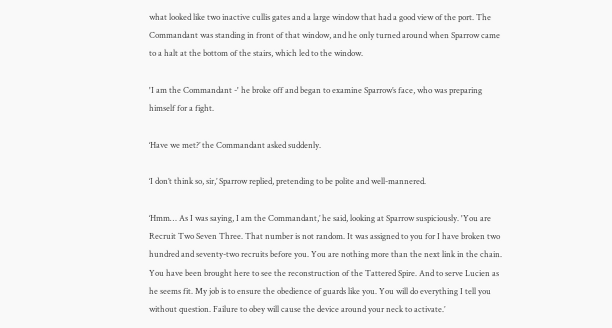what looked like two inactive cullis gates and a large window that had a good view of the port. The Commandant was standing in front of that window, and he only turned around when Sparrow came to a halt at the bottom of the stairs, which led to the window.

'I am the Commandant -' he broke off and began to examine Sparrow’s face, who was preparing himself for a fight.

‘Have we met?’ the Commandant asked suddenly.

‘I don’t think so, sir,’ Sparrow replied, pretending to be polite and well-mannered.

‘Hmm… As I was saying, I am the Commandant,’ he said, looking at Sparrow suspiciously. 'You are Recruit Two Seven Three. That number is not random. It was assigned to you for I have broken two hundred and seventy-two recruits before you. You are nothing more than the next link in the chain. You have been brought here to see the reconstruction of the Tattered Spire. And to serve Lucien as he seems fit. My job is to ensure the obedience of guards like you. You will do everything I tell you without question. Failure to obey will cause the device around your neck to activate.’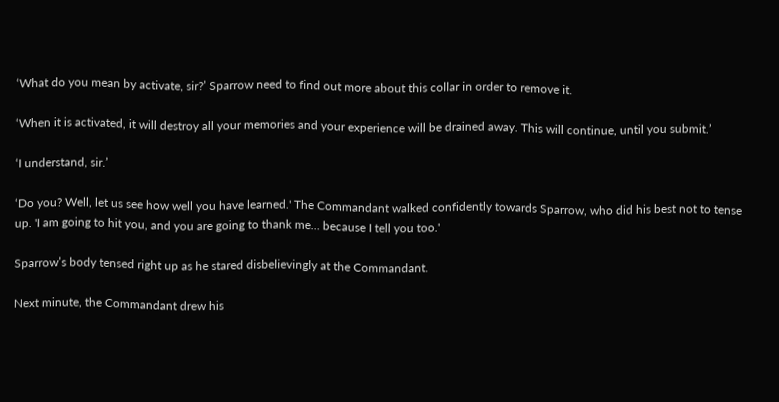‘What do you mean by activate, sir?’ Sparrow need to find out more about this collar in order to remove it.

‘When it is activated, it will destroy all your memories and your experience will be drained away. This will continue, until you submit.’

‘I understand, sir.’

‘Do you? Well, let us see how well you have learned.' The Commandant walked confidently towards Sparrow, who did his best not to tense up. 'I am going to hit you, and you are going to thank me… because I tell you too.'

Sparrow’s body tensed right up as he stared disbelievingly at the Commandant.

Next minute, the Commandant drew his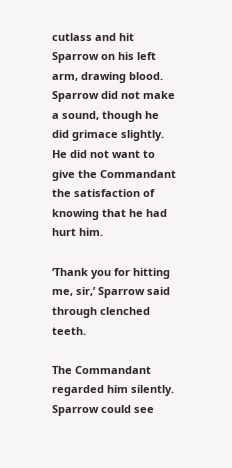cutlass and hit Sparrow on his left arm, drawing blood. Sparrow did not make a sound, though he did grimace slightly. He did not want to give the Commandant the satisfaction of knowing that he had hurt him.

‘Thank you for hitting me, sir,’ Sparrow said through clenched teeth.

The Commandant regarded him silently. Sparrow could see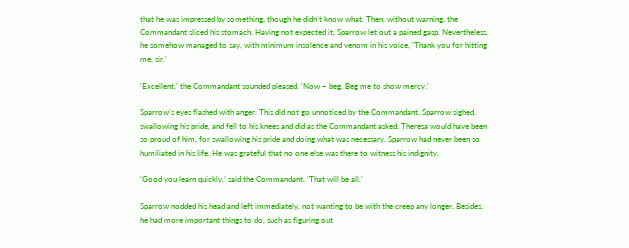that he was impressed by something, though he didn’t know what. Then, without warning, the Commandant sliced his stomach. Having not expected it, Sparrow let out a pained gasp. Nevertheless, he somehow managed to say, with minimum insolence and venom in his voice, ‘Thank you for hitting me, sir.’

'Excellent,' the Commandant sounded pleased. 'Now – beg. Beg me to show mercy.'

Sparrow’s eyes flashed with anger. This did not go unnoticed by the Commandant. Sparrow sighed, swallowing his pride, and fell to his knees and did as the Commandant asked. Theresa would have been so proud of him, for swallowing his pride and doing what was necessary. Sparrow had never been so humiliated in his life. He was grateful that no one else was there to witness his indignity.

'Good you learn quickly,’ said the Commandant. ‘That will be all.'

Sparrow nodded his head and left immediately, not wanting to be with the creep any longer. Besides, he had more important things to do, such as figuring out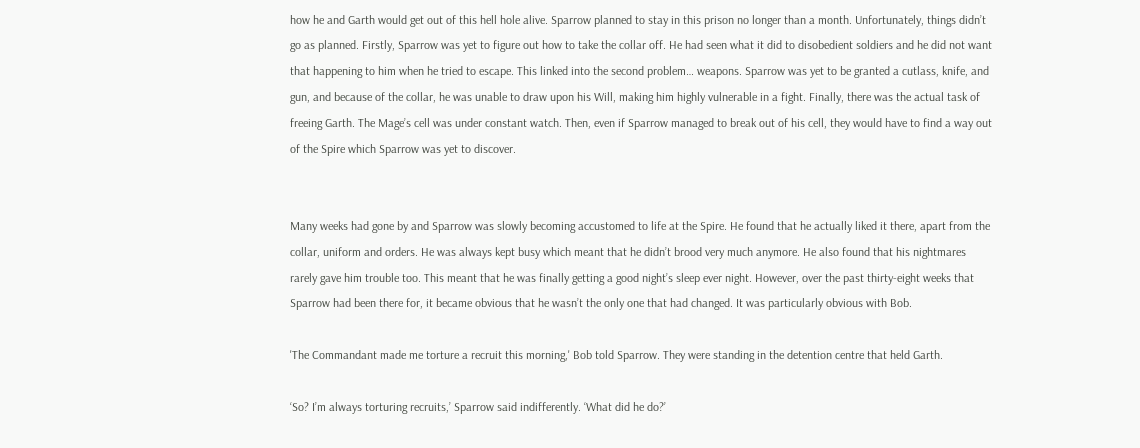how he and Garth would get out of this hell hole alive. Sparrow planned to stay in this prison no longer than a month. Unfortunately, things didn’t go as planned. Firstly, Sparrow was yet to figure out how to take the collar off. He had seen what it did to disobedient soldiers and he did not want that happening to him when he tried to escape. This linked into the second problem… weapons. Sparrow was yet to be granted a cutlass, knife, and gun, and because of the collar, he was unable to draw upon his Will, making him highly vulnerable in a fight. Finally, there was the actual task of freeing Garth. The Mage’s cell was under constant watch. Then, even if Sparrow managed to break out of his cell, they would have to find a way out of the Spire which Sparrow was yet to discover.


Many weeks had gone by and Sparrow was slowly becoming accustomed to life at the Spire. He found that he actually liked it there, apart from the collar, uniform and orders. He was always kept busy which meant that he didn’t brood very much anymore. He also found that his nightmares rarely gave him trouble too. This meant that he was finally getting a good night’s sleep ever night. However, over the past thirty-eight weeks that Sparrow had been there for, it became obvious that he wasn’t the only one that had changed. It was particularly obvious with Bob.

'The Commandant made me torture a recruit this morning,' Bob told Sparrow. They were standing in the detention centre that held Garth.

‘So? I’m always torturing recruits,’ Sparrow said indifferently. ‘What did he do?’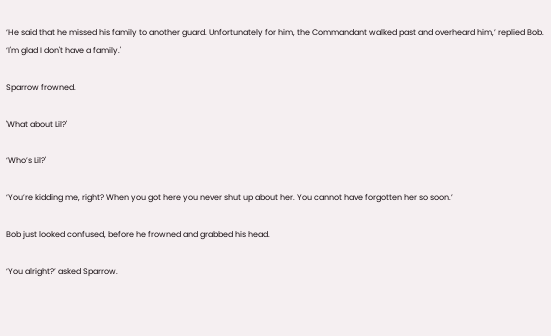‘He said that he missed his family to another guard. Unfortunately for him, the Commandant walked past and overheard him,’ replied Bob. ‘I'm glad I don't have a family.'

Sparrow frowned.

'What about Lil?'

‘Who’s Lil?'

‘You’re kidding me, right? When you got here you never shut up about her. You cannot have forgotten her so soon.’

Bob just looked confused, before he frowned and grabbed his head.

‘You alright?’ asked Sparrow.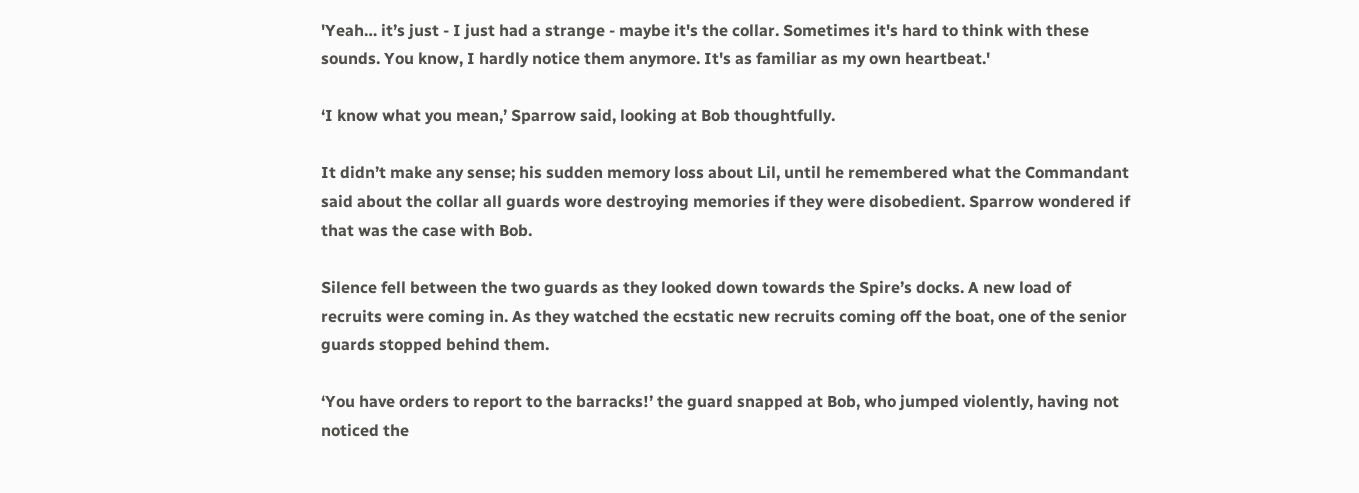'Yeah… it’s just - I just had a strange - maybe it's the collar. Sometimes it's hard to think with these sounds. You know, I hardly notice them anymore. It's as familiar as my own heartbeat.'

‘I know what you mean,’ Sparrow said, looking at Bob thoughtfully.

It didn’t make any sense; his sudden memory loss about Lil, until he remembered what the Commandant said about the collar all guards wore destroying memories if they were disobedient. Sparrow wondered if that was the case with Bob.

Silence fell between the two guards as they looked down towards the Spire’s docks. A new load of recruits were coming in. As they watched the ecstatic new recruits coming off the boat, one of the senior guards stopped behind them.

‘You have orders to report to the barracks!’ the guard snapped at Bob, who jumped violently, having not noticed the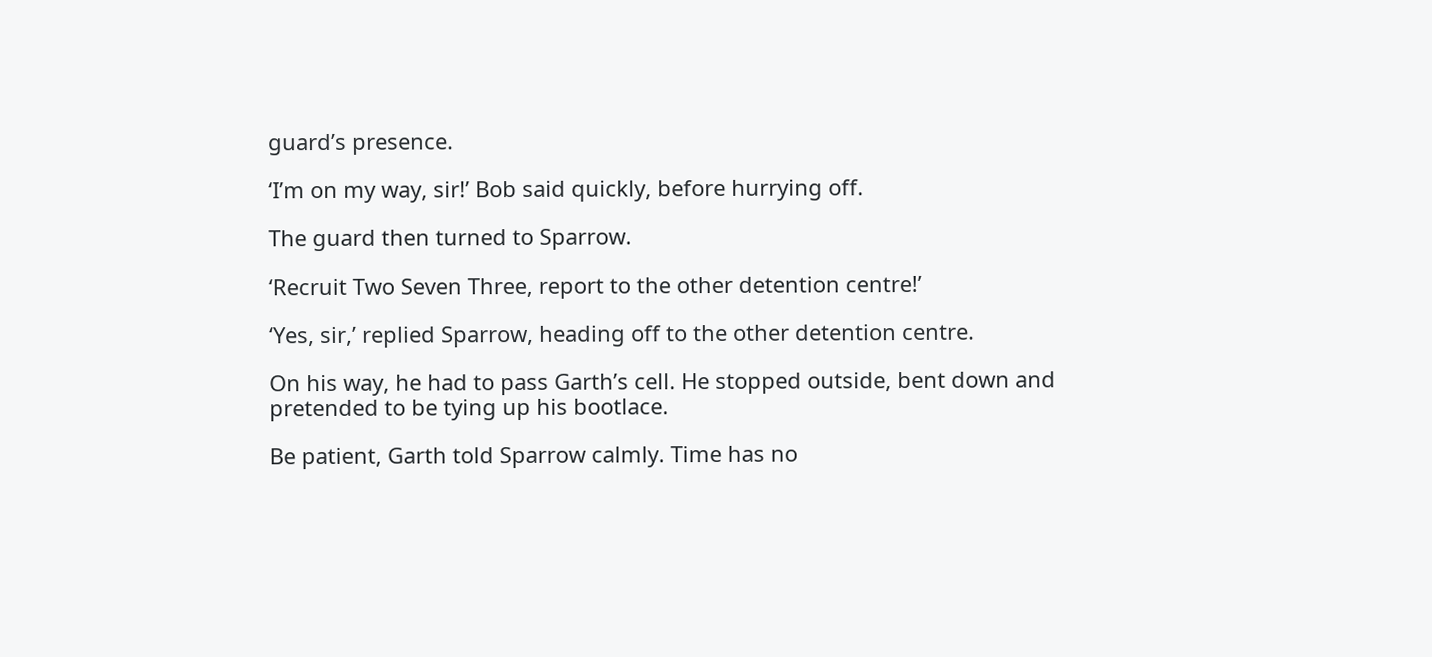guard’s presence.

‘I’m on my way, sir!’ Bob said quickly, before hurrying off.

The guard then turned to Sparrow.

‘Recruit Two Seven Three, report to the other detention centre!’

‘Yes, sir,’ replied Sparrow, heading off to the other detention centre.

On his way, he had to pass Garth’s cell. He stopped outside, bent down and pretended to be tying up his bootlace.

Be patient, Garth told Sparrow calmly. Time has no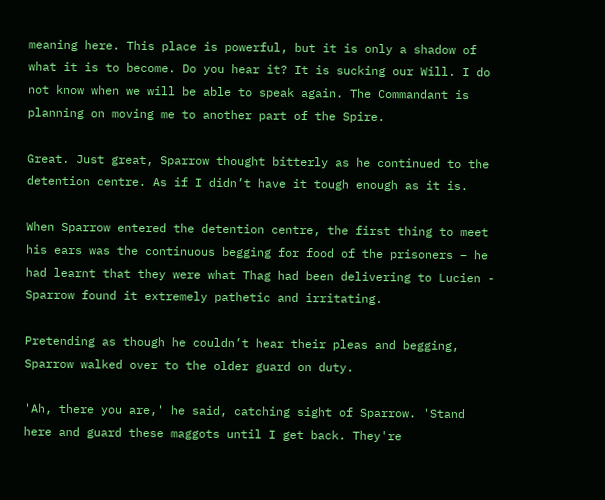meaning here. This place is powerful, but it is only a shadow of what it is to become. Do you hear it? It is sucking our Will. I do not know when we will be able to speak again. The Commandant is planning on moving me to another part of the Spire.

Great. Just great, Sparrow thought bitterly as he continued to the detention centre. As if I didn’t have it tough enough as it is.

When Sparrow entered the detention centre, the first thing to meet his ears was the continuous begging for food of the prisoners – he had learnt that they were what Thag had been delivering to Lucien - Sparrow found it extremely pathetic and irritating.

Pretending as though he couldn’t hear their pleas and begging, Sparrow walked over to the older guard on duty.

'Ah, there you are,' he said, catching sight of Sparrow. 'Stand here and guard these maggots until I get back. They're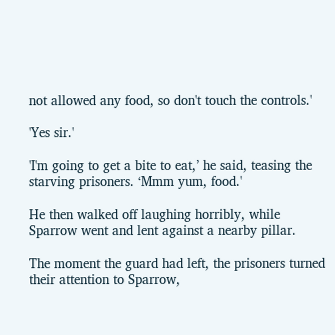not allowed any food, so don't touch the controls.'

'Yes sir.'

'I'm going to get a bite to eat,’ he said, teasing the starving prisoners. ‘Mmm yum, food.'

He then walked off laughing horribly, while Sparrow went and lent against a nearby pillar.

The moment the guard had left, the prisoners turned their attention to Sparrow,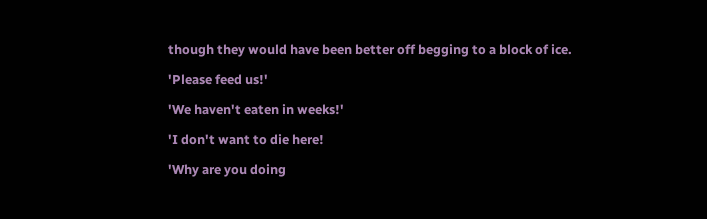though they would have been better off begging to a block of ice.

'Please feed us!'

'We haven't eaten in weeks!'

'I don't want to die here!

'Why are you doing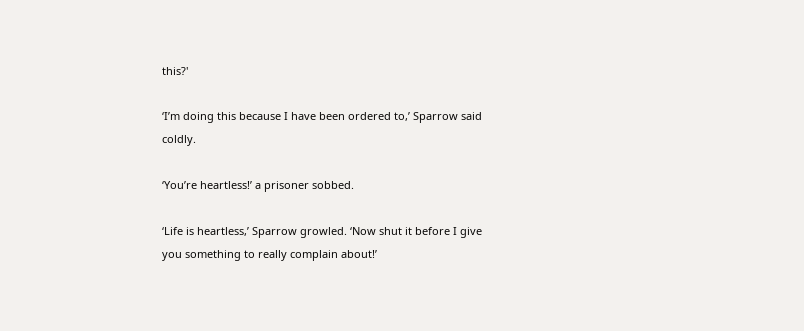this?'

‘I’m doing this because I have been ordered to,’ Sparrow said coldly.

‘You’re heartless!’ a prisoner sobbed.

‘Life is heartless,’ Sparrow growled. ‘Now shut it before I give you something to really complain about!’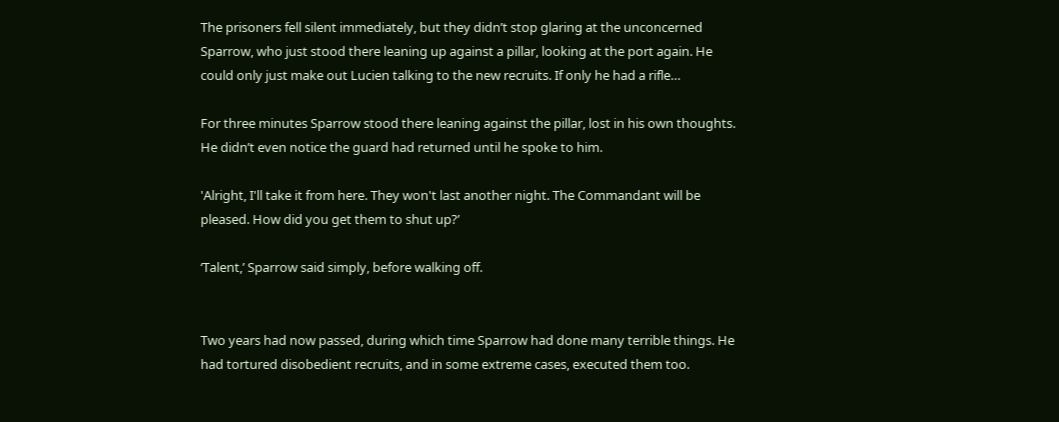The prisoners fell silent immediately, but they didn’t stop glaring at the unconcerned Sparrow, who just stood there leaning up against a pillar, looking at the port again. He could only just make out Lucien talking to the new recruits. If only he had a rifle…

For three minutes Sparrow stood there leaning against the pillar, lost in his own thoughts. He didn’t even notice the guard had returned until he spoke to him.

'Alright, I'll take it from here. They won't last another night. The Commandant will be pleased. How did you get them to shut up?’

‘Talent,’ Sparrow said simply, before walking off.


Two years had now passed, during which time Sparrow had done many terrible things. He had tortured disobedient recruits, and in some extreme cases, executed them too.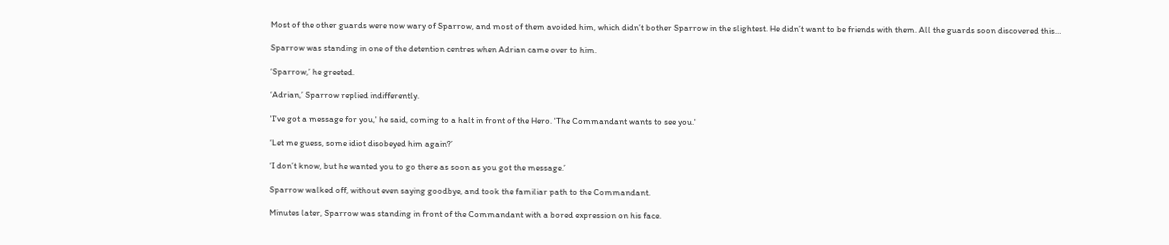Most of the other guards were now wary of Sparrow, and most of them avoided him, which didn’t bother Sparrow in the slightest. He didn’t want to be friends with them. All the guards soon discovered this…

Sparrow was standing in one of the detention centres when Adrian came over to him.

‘Sparrow,’ he greeted.

‘Adrian,’ Sparrow replied indifferently.

'I've got a message for you,' he said, coming to a halt in front of the Hero. 'The Commandant wants to see you.'

‘Let me guess, some idiot disobeyed him again?’

‘I don’t know, but he wanted you to go there as soon as you got the message.’

Sparrow walked off, without even saying goodbye, and took the familiar path to the Commandant.

Minutes later, Sparrow was standing in front of the Commandant with a bored expression on his face.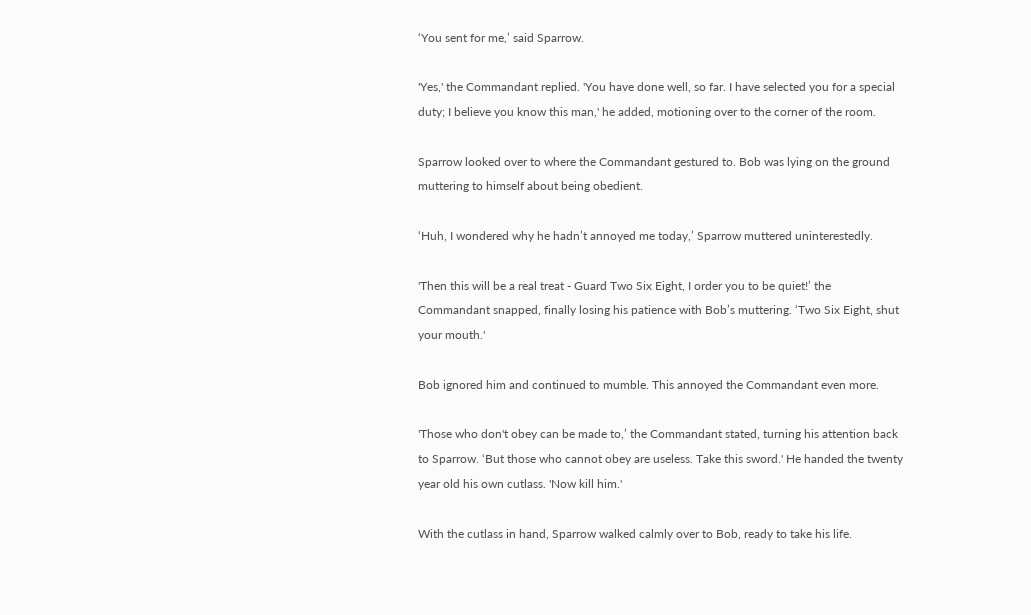‘You sent for me,’ said Sparrow.

'Yes,' the Commandant replied. 'You have done well, so far. I have selected you for a special duty; I believe you know this man,' he added, motioning over to the corner of the room.

Sparrow looked over to where the Commandant gestured to. Bob was lying on the ground muttering to himself about being obedient.

‘Huh, I wondered why he hadn’t annoyed me today,’ Sparrow muttered uninterestedly.

'Then this will be a real treat - Guard Two Six Eight, I order you to be quiet!’ the Commandant snapped, finally losing his patience with Bob’s muttering. ‘Two Six Eight, shut your mouth.'

Bob ignored him and continued to mumble. This annoyed the Commandant even more.

'Those who don't obey can be made to,’ the Commandant stated, turning his attention back to Sparrow. ‘But those who cannot obey are useless. Take this sword.' He handed the twenty year old his own cutlass. 'Now kill him.'

With the cutlass in hand, Sparrow walked calmly over to Bob, ready to take his life.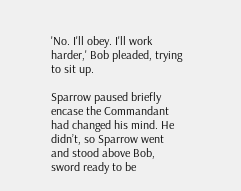'No. I'll obey. I'll work harder,' Bob pleaded, trying to sit up.

Sparrow paused briefly encase the Commandant had changed his mind. He didn’t, so Sparrow went and stood above Bob, sword ready to be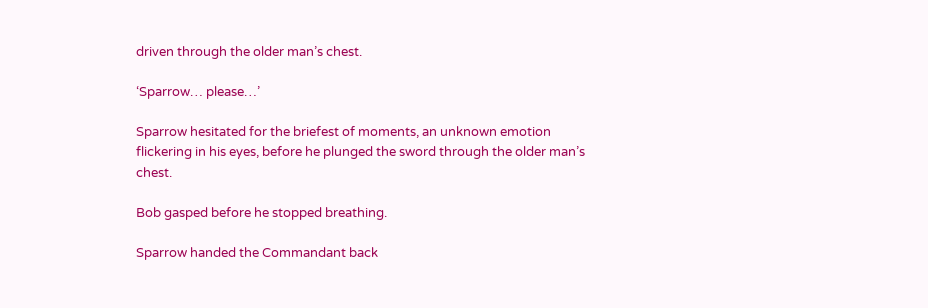driven through the older man’s chest.

‘Sparrow… please…’

Sparrow hesitated for the briefest of moments, an unknown emotion flickering in his eyes, before he plunged the sword through the older man’s chest.

Bob gasped before he stopped breathing.

Sparrow handed the Commandant back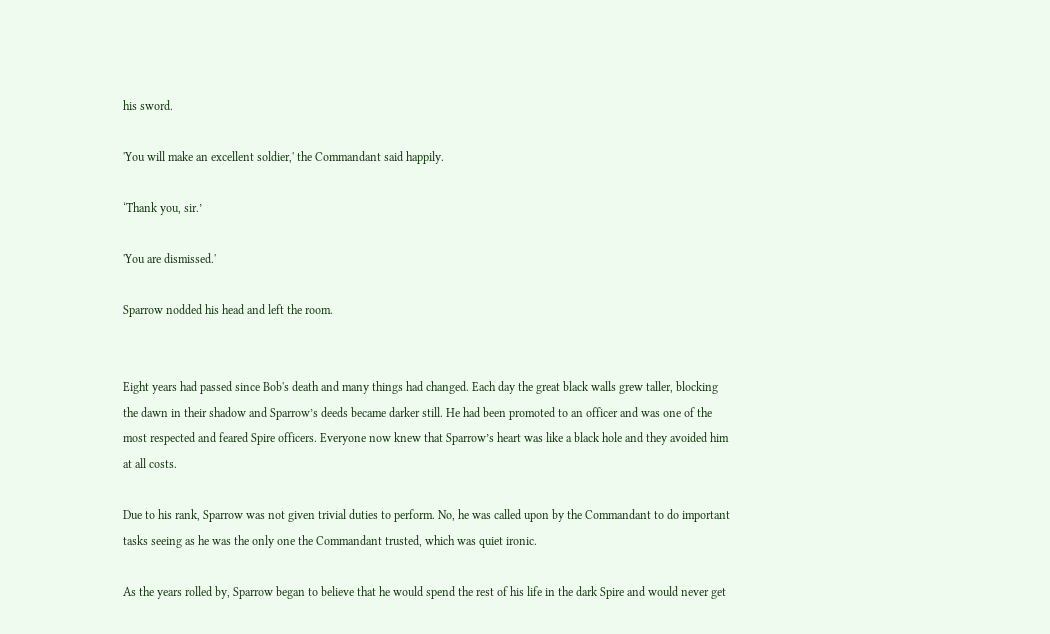his sword.

'You will make an excellent soldier,' the Commandant said happily.

‘Thank you, sir.’

'You are dismissed.'

Sparrow nodded his head and left the room.


Eight years had passed since Bob's death and many things had changed. Each day the great black walls grew taller, blocking the dawn in their shadow and Sparrow’s deeds became darker still. He had been promoted to an officer and was one of the most respected and feared Spire officers. Everyone now knew that Sparrow’s heart was like a black hole and they avoided him at all costs.

Due to his rank, Sparrow was not given trivial duties to perform. No, he was called upon by the Commandant to do important tasks seeing as he was the only one the Commandant trusted, which was quiet ironic.

As the years rolled by, Sparrow began to believe that he would spend the rest of his life in the dark Spire and would never get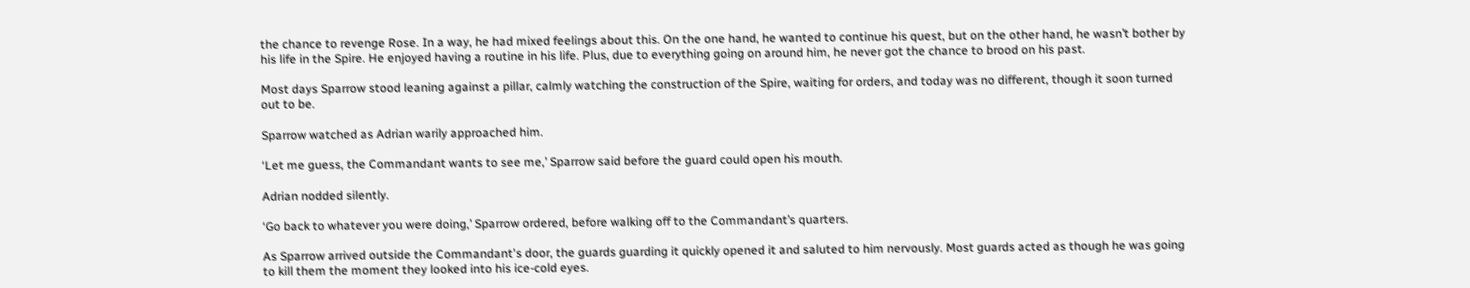the chance to revenge Rose. In a way, he had mixed feelings about this. On the one hand, he wanted to continue his quest, but on the other hand, he wasn’t bother by his life in the Spire. He enjoyed having a routine in his life. Plus, due to everything going on around him, he never got the chance to brood on his past.

Most days Sparrow stood leaning against a pillar, calmly watching the construction of the Spire, waiting for orders, and today was no different, though it soon turned out to be.

Sparrow watched as Adrian warily approached him.

‘Let me guess, the Commandant wants to see me,’ Sparrow said before the guard could open his mouth.

Adrian nodded silently.

‘Go back to whatever you were doing,’ Sparrow ordered, before walking off to the Commandant’s quarters.

As Sparrow arrived outside the Commandant's door, the guards guarding it quickly opened it and saluted to him nervously. Most guards acted as though he was going to kill them the moment they looked into his ice-cold eyes.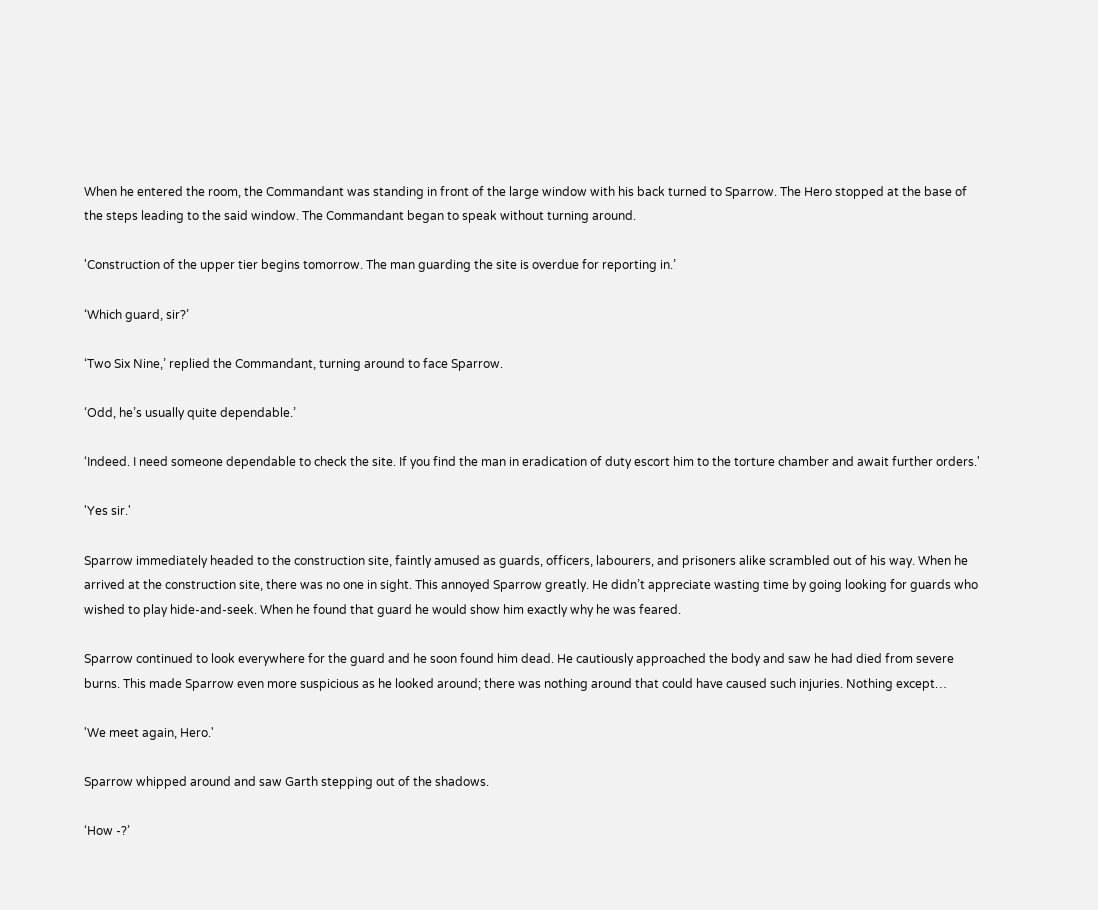When he entered the room, the Commandant was standing in front of the large window with his back turned to Sparrow. The Hero stopped at the base of the steps leading to the said window. The Commandant began to speak without turning around.

'Construction of the upper tier begins tomorrow. The man guarding the site is overdue for reporting in.’

‘Which guard, sir?’

‘Two Six Nine,’ replied the Commandant, turning around to face Sparrow.

‘Odd, he’s usually quite dependable.’

‘Indeed. I need someone dependable to check the site. If you find the man in eradication of duty escort him to the torture chamber and await further orders.'

'Yes sir.'

Sparrow immediately headed to the construction site, faintly amused as guards, officers, labourers, and prisoners alike scrambled out of his way. When he arrived at the construction site, there was no one in sight. This annoyed Sparrow greatly. He didn’t appreciate wasting time by going looking for guards who wished to play hide-and-seek. When he found that guard he would show him exactly why he was feared.

Sparrow continued to look everywhere for the guard and he soon found him dead. He cautiously approached the body and saw he had died from severe burns. This made Sparrow even more suspicious as he looked around; there was nothing around that could have caused such injuries. Nothing except…

'We meet again, Hero.'

Sparrow whipped around and saw Garth stepping out of the shadows.

‘How -?’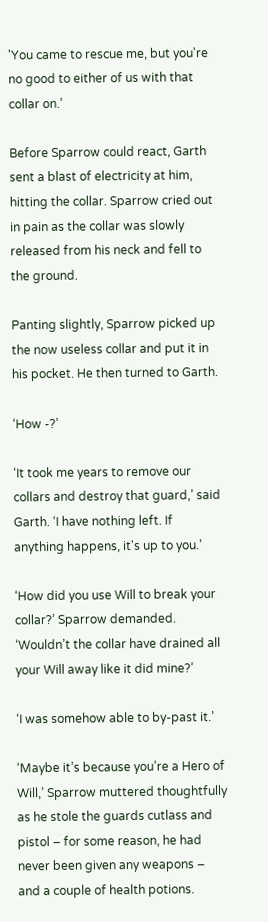'You came to rescue me, but you're no good to either of us with that collar on.’

Before Sparrow could react, Garth sent a blast of electricity at him, hitting the collar. Sparrow cried out in pain as the collar was slowly released from his neck and fell to the ground.

Panting slightly, Sparrow picked up the now useless collar and put it in his pocket. He then turned to Garth.

‘How -?’

‘It took me years to remove our collars and destroy that guard,’ said Garth. ‘I have nothing left. If anything happens, it's up to you.’

‘How did you use Will to break your collar?’ Sparrow demanded. ‘Wouldn’t the collar have drained all your Will away like it did mine?’

‘I was somehow able to by-past it.’

‘Maybe it’s because you’re a Hero of Will,’ Sparrow muttered thoughtfully as he stole the guards cutlass and pistol – for some reason, he had never been given any weapons – and a couple of health potions.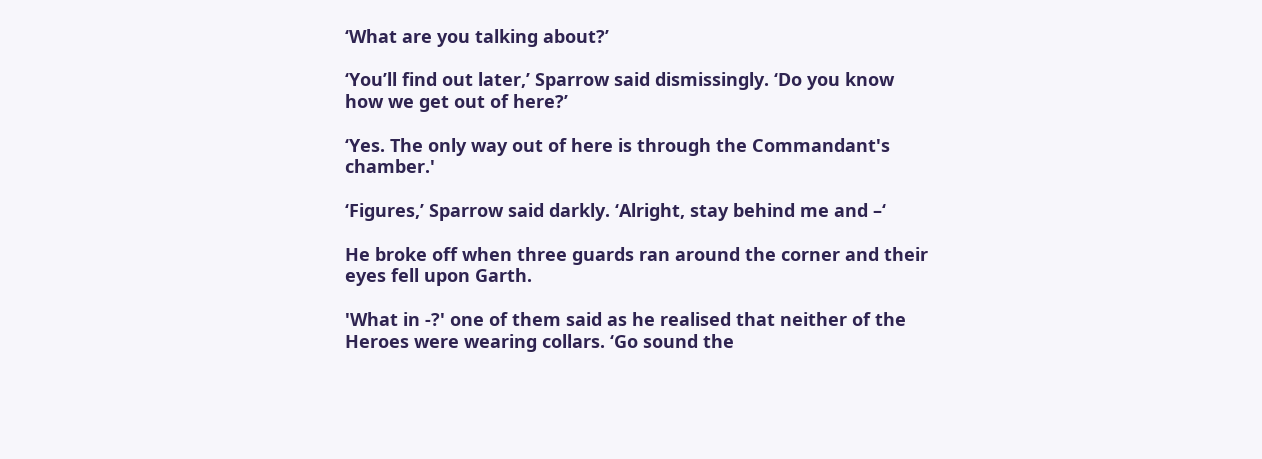‘What are you talking about?’

‘You’ll find out later,’ Sparrow said dismissingly. ‘Do you know how we get out of here?’

‘Yes. The only way out of here is through the Commandant's chamber.'

‘Figures,’ Sparrow said darkly. ‘Alright, stay behind me and –‘

He broke off when three guards ran around the corner and their eyes fell upon Garth.

'What in -?' one of them said as he realised that neither of the Heroes were wearing collars. ‘Go sound the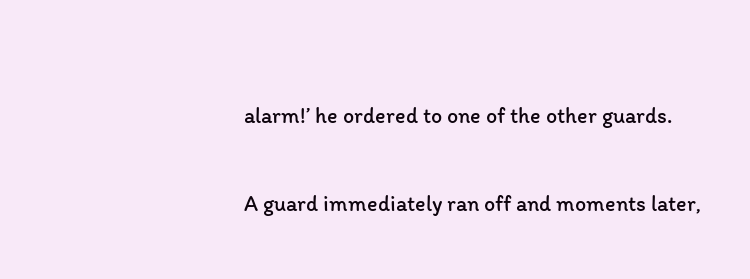alarm!’ he ordered to one of the other guards.

A guard immediately ran off and moments later,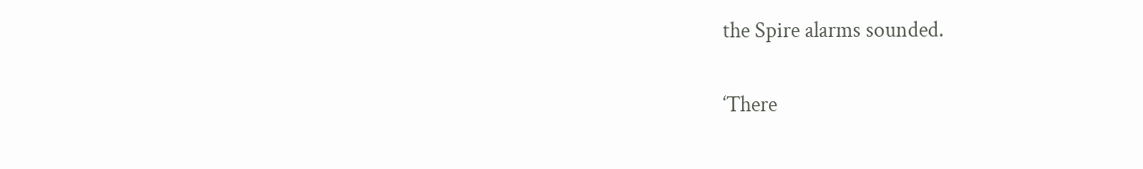the Spire alarms sounded.

‘There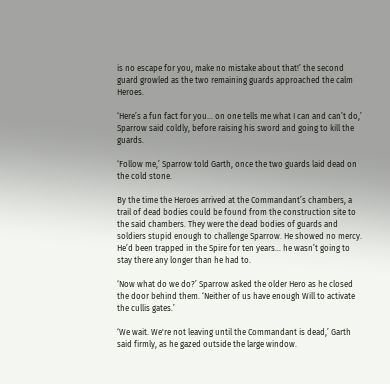is no escape for you, make no mistake about that!’ the second guard growled as the two remaining guards approached the calm Heroes.

‘Here’s a fun fact for you… on one tells me what I can and can’t do,’ Sparrow said coldly, before raising his sword and going to kill the guards.

‘Follow me,’ Sparrow told Garth, once the two guards laid dead on the cold stone.

By the time the Heroes arrived at the Commandant’s chambers, a trail of dead bodies could be found from the construction site to the said chambers. They were the dead bodies of guards and soldiers stupid enough to challenge Sparrow. He showed no mercy. He’d been trapped in the Spire for ten years… he wasn’t going to stay there any longer than he had to.

‘Now what do we do?’ Sparrow asked the older Hero as he closed the door behind them. ‘Neither of us have enough Will to activate the cullis gates.’

‘We wait. We're not leaving until the Commandant is dead,’ Garth said firmly, as he gazed outside the large window.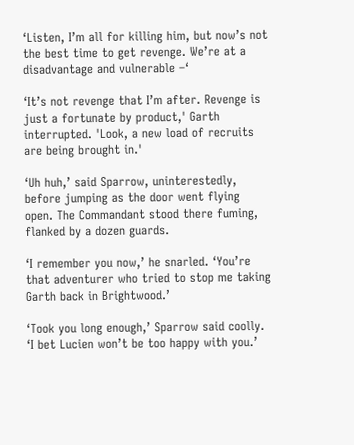‘Listen, I’m all for killing him, but now’s not the best time to get revenge. We’re at a disadvantage and vulnerable –‘

‘It’s not revenge that I’m after. Revenge is just a fortunate by product,' Garth interrupted. 'Look, a new load of recruits are being brought in.'

‘Uh huh,’ said Sparrow, uninterestedly, before jumping as the door went flying open. The Commandant stood there fuming, flanked by a dozen guards.

‘I remember you now,’ he snarled. ‘You’re that adventurer who tried to stop me taking Garth back in Brightwood.’

‘Took you long enough,’ Sparrow said coolly. ‘I bet Lucien won’t be too happy with you.’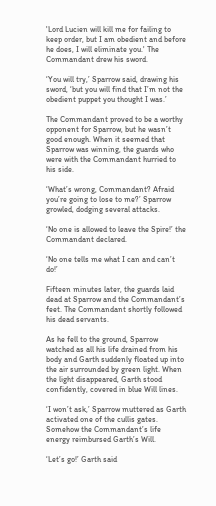'Lord Lucien will kill me for failing to keep order, but I am obedient and before he does, I will eliminate you.' The Commandant drew his sword.

‘You will try,’ Sparrow said, drawing his sword, ‘but you will find that I’m not the obedient puppet you thought I was.’

The Commandant proved to be a worthy opponent for Sparrow, but he wasn’t good enough. When it seemed that Sparrow was winning, the guards who were with the Commandant hurried to his side.

‘What’s wrong, Commandant? Afraid you’re going to lose to me?’ Sparrow growled, dodging several attacks.

‘No one is allowed to leave the Spire!’ the Commandant declared.

‘No one tells me what I can and can’t do!’

Fifteen minutes later, the guards laid dead at Sparrow and the Commandant’s feet. The Commandant shortly followed his dead servants.

As he fell to the ground, Sparrow watched as all his life drained from his body and Garth suddenly floated up into the air surrounded by green light. When the light disappeared, Garth stood confidently, covered in blue Will lines.

‘I won’t ask,’ Sparrow muttered as Garth activated one of the cullis gates. Somehow the Commandant’s life energy reimbursed Garth’s Will.

‘Let’s go!’ Garth said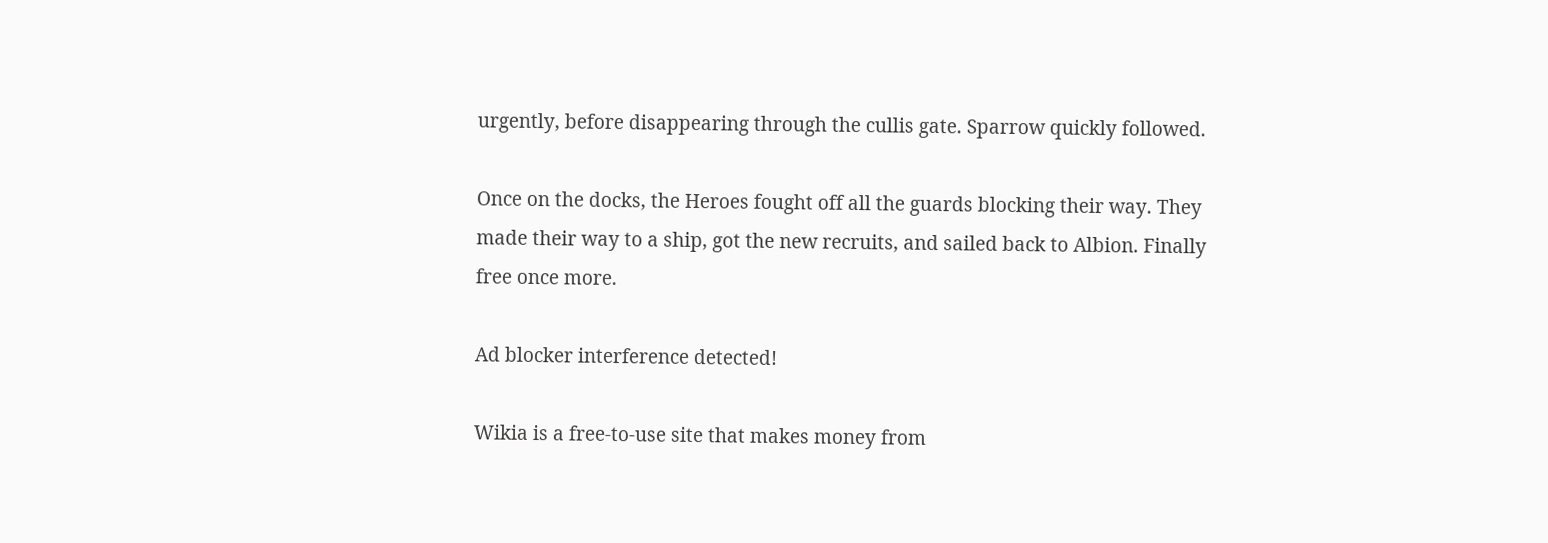urgently, before disappearing through the cullis gate. Sparrow quickly followed.

Once on the docks, the Heroes fought off all the guards blocking their way. They made their way to a ship, got the new recruits, and sailed back to Albion. Finally free once more.

Ad blocker interference detected!

Wikia is a free-to-use site that makes money from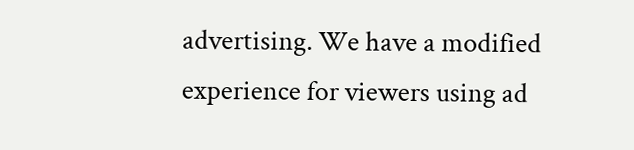advertising. We have a modified experience for viewers using ad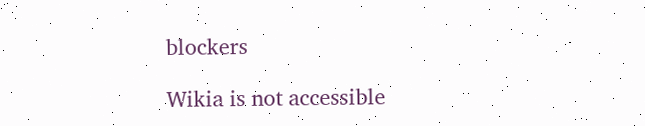blockers

Wikia is not accessible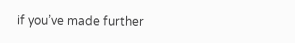if you’ve made further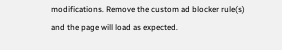modifications. Remove the custom ad blocker rule(s) and the page will load as expected.